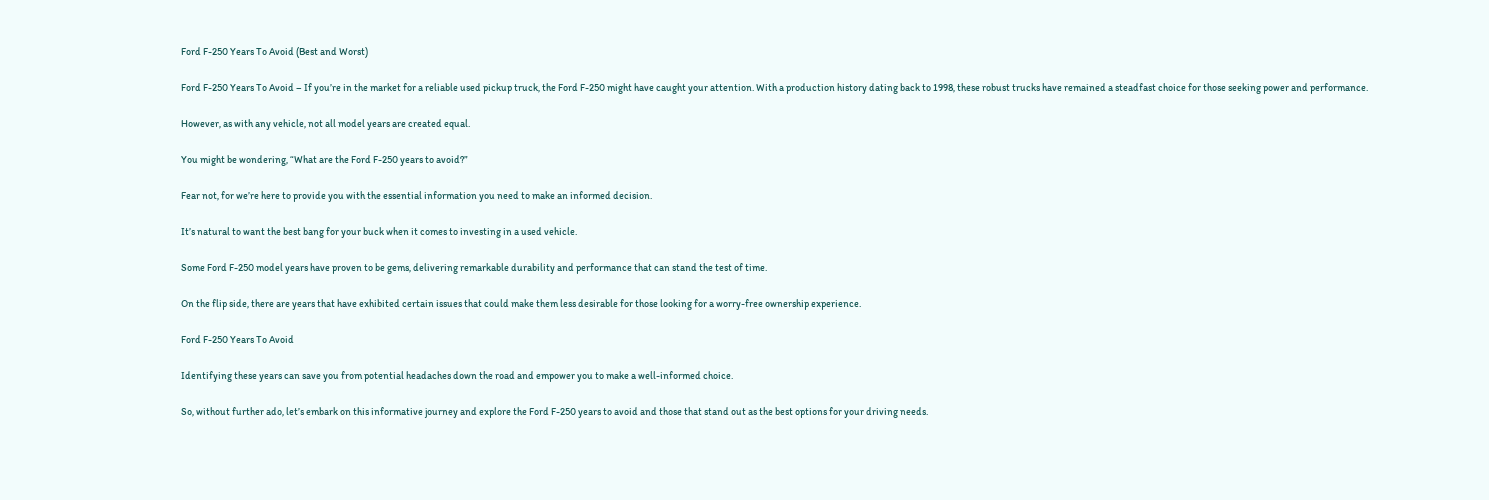Ford F-250 Years To Avoid (Best and Worst)

Ford F-250 Years To Avoid – If you’re in the market for a reliable used pickup truck, the Ford F-250 might have caught your attention. With a production history dating back to 1998, these robust trucks have remained a steadfast choice for those seeking power and performance.

However, as with any vehicle, not all model years are created equal.

You might be wondering, “What are the Ford F-250 years to avoid?”

Fear not, for we’re here to provide you with the essential information you need to make an informed decision.

It’s natural to want the best bang for your buck when it comes to investing in a used vehicle.

Some Ford F-250 model years have proven to be gems, delivering remarkable durability and performance that can stand the test of time.

On the flip side, there are years that have exhibited certain issues that could make them less desirable for those looking for a worry-free ownership experience.

Ford F-250 Years To Avoid

Identifying these years can save you from potential headaches down the road and empower you to make a well-informed choice.

So, without further ado, let’s embark on this informative journey and explore the Ford F-250 years to avoid and those that stand out as the best options for your driving needs.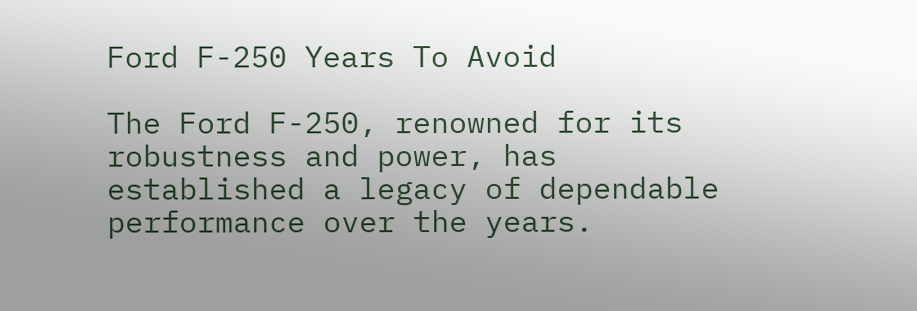Ford F-250 Years To Avoid

The Ford F-250, renowned for its robustness and power, has established a legacy of dependable performance over the years.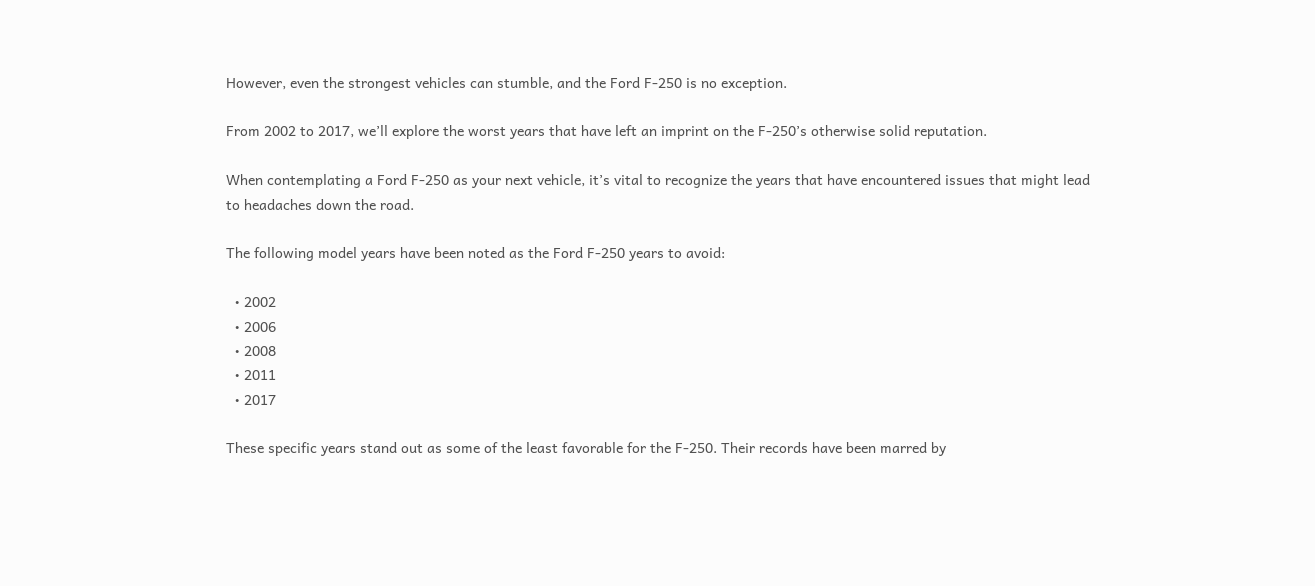However, even the strongest vehicles can stumble, and the Ford F-250 is no exception.

From 2002 to 2017, we’ll explore the worst years that have left an imprint on the F-250’s otherwise solid reputation.

When contemplating a Ford F-250 as your next vehicle, it’s vital to recognize the years that have encountered issues that might lead to headaches down the road.

The following model years have been noted as the Ford F-250 years to avoid:

  • 2002
  • 2006
  • 2008
  • 2011
  • 2017

These specific years stand out as some of the least favorable for the F-250. Their records have been marred by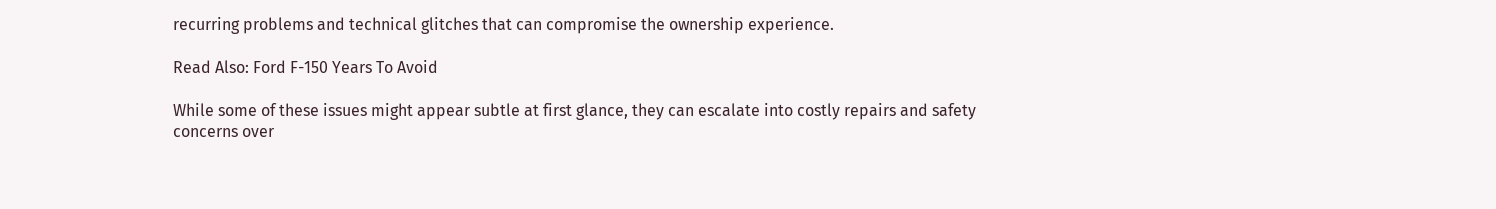recurring problems and technical glitches that can compromise the ownership experience.

Read Also: Ford F-150 Years To Avoid

While some of these issues might appear subtle at first glance, they can escalate into costly repairs and safety concerns over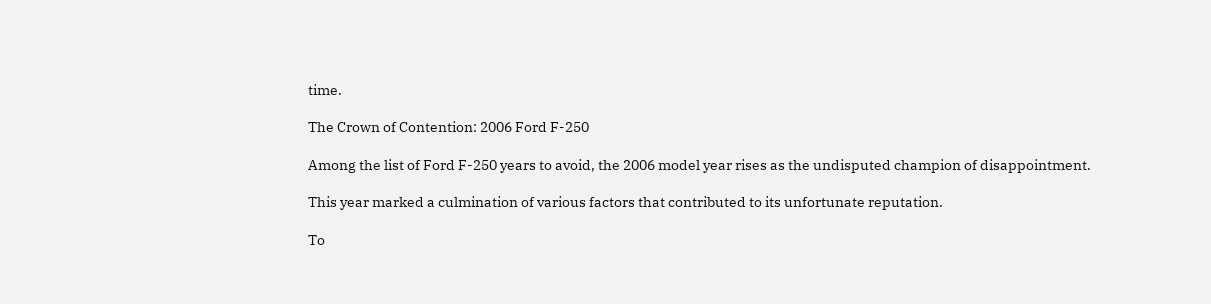time.

The Crown of Contention: 2006 Ford F-250

Among the list of Ford F-250 years to avoid, the 2006 model year rises as the undisputed champion of disappointment.

This year marked a culmination of various factors that contributed to its unfortunate reputation.

To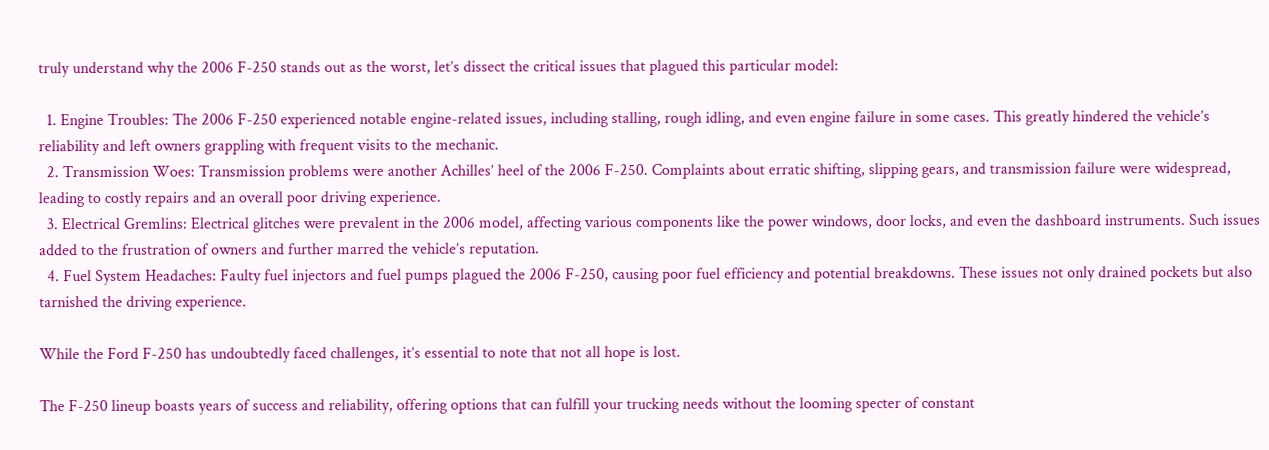truly understand why the 2006 F-250 stands out as the worst, let’s dissect the critical issues that plagued this particular model:

  1. Engine Troubles: The 2006 F-250 experienced notable engine-related issues, including stalling, rough idling, and even engine failure in some cases. This greatly hindered the vehicle’s reliability and left owners grappling with frequent visits to the mechanic.
  2. Transmission Woes: Transmission problems were another Achilles’ heel of the 2006 F-250. Complaints about erratic shifting, slipping gears, and transmission failure were widespread, leading to costly repairs and an overall poor driving experience.
  3. Electrical Gremlins: Electrical glitches were prevalent in the 2006 model, affecting various components like the power windows, door locks, and even the dashboard instruments. Such issues added to the frustration of owners and further marred the vehicle’s reputation.
  4. Fuel System Headaches: Faulty fuel injectors and fuel pumps plagued the 2006 F-250, causing poor fuel efficiency and potential breakdowns. These issues not only drained pockets but also tarnished the driving experience.

While the Ford F-250 has undoubtedly faced challenges, it’s essential to note that not all hope is lost.

The F-250 lineup boasts years of success and reliability, offering options that can fulfill your trucking needs without the looming specter of constant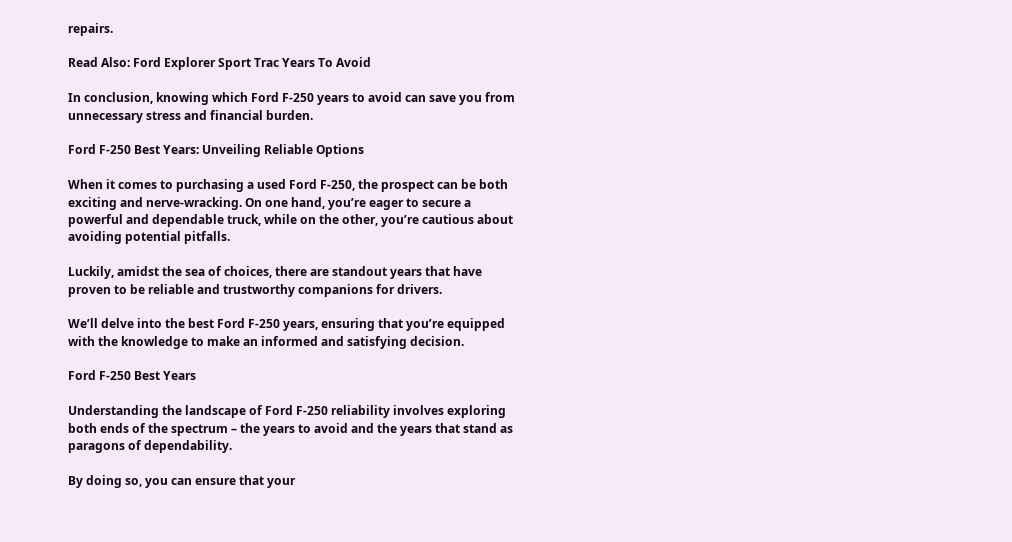repairs.

Read Also: Ford Explorer Sport Trac Years To Avoid

In conclusion, knowing which Ford F-250 years to avoid can save you from unnecessary stress and financial burden.

Ford F-250 Best Years: Unveiling Reliable Options

When it comes to purchasing a used Ford F-250, the prospect can be both exciting and nerve-wracking. On one hand, you’re eager to secure a powerful and dependable truck, while on the other, you’re cautious about avoiding potential pitfalls.

Luckily, amidst the sea of choices, there are standout years that have proven to be reliable and trustworthy companions for drivers.

We’ll delve into the best Ford F-250 years, ensuring that you’re equipped with the knowledge to make an informed and satisfying decision.

Ford F-250 Best Years

Understanding the landscape of Ford F-250 reliability involves exploring both ends of the spectrum – the years to avoid and the years that stand as paragons of dependability.

By doing so, you can ensure that your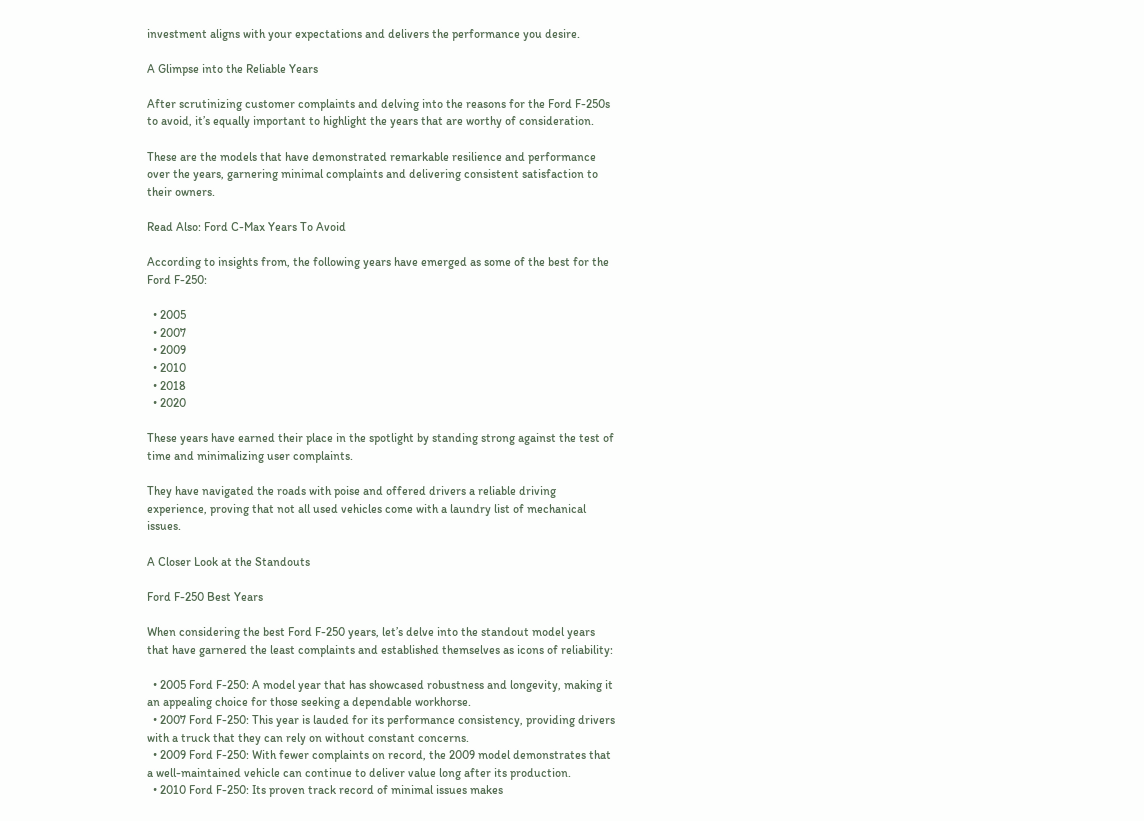investment aligns with your expectations and delivers the performance you desire.

A Glimpse into the Reliable Years

After scrutinizing customer complaints and delving into the reasons for the Ford F-250s to avoid, it’s equally important to highlight the years that are worthy of consideration.

These are the models that have demonstrated remarkable resilience and performance over the years, garnering minimal complaints and delivering consistent satisfaction to their owners.

Read Also: Ford C-Max Years To Avoid

According to insights from, the following years have emerged as some of the best for the Ford F-250:

  • 2005
  • 2007
  • 2009
  • 2010
  • 2018
  • 2020

These years have earned their place in the spotlight by standing strong against the test of time and minimalizing user complaints.

They have navigated the roads with poise and offered drivers a reliable driving experience, proving that not all used vehicles come with a laundry list of mechanical issues.

A Closer Look at the Standouts

Ford F-250 Best Years

When considering the best Ford F-250 years, let’s delve into the standout model years that have garnered the least complaints and established themselves as icons of reliability:

  • 2005 Ford F-250: A model year that has showcased robustness and longevity, making it an appealing choice for those seeking a dependable workhorse.
  • 2007 Ford F-250: This year is lauded for its performance consistency, providing drivers with a truck that they can rely on without constant concerns.
  • 2009 Ford F-250: With fewer complaints on record, the 2009 model demonstrates that a well-maintained vehicle can continue to deliver value long after its production.
  • 2010 Ford F-250: Its proven track record of minimal issues makes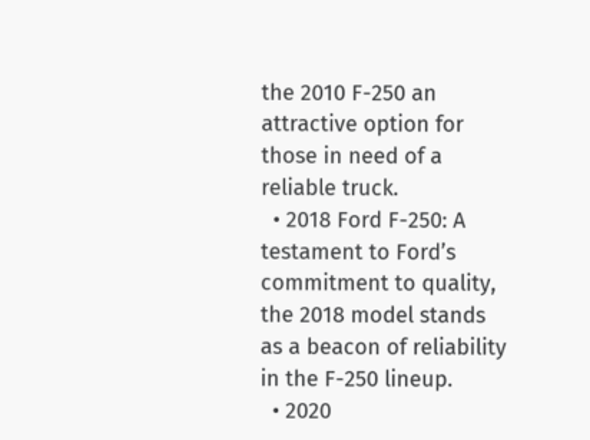the 2010 F-250 an attractive option for those in need of a reliable truck.
  • 2018 Ford F-250: A testament to Ford’s commitment to quality, the 2018 model stands as a beacon of reliability in the F-250 lineup.
  • 2020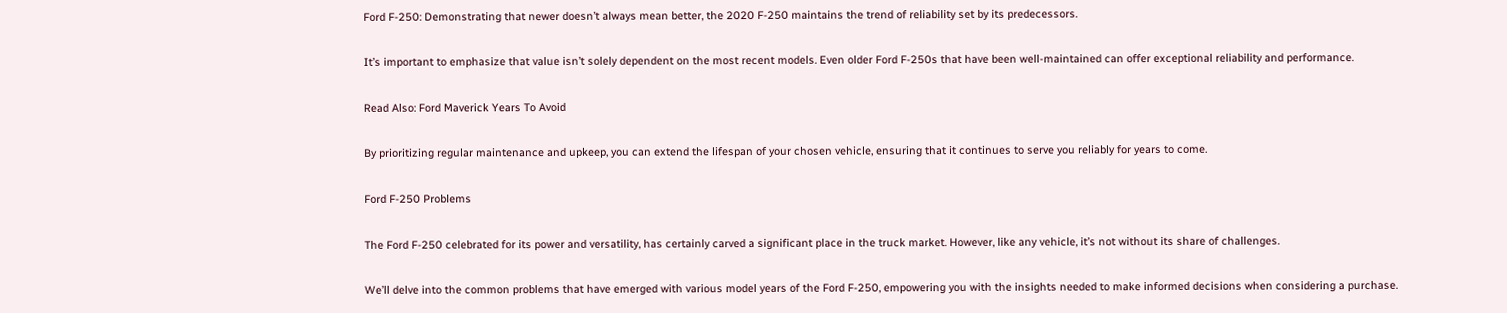Ford F-250: Demonstrating that newer doesn’t always mean better, the 2020 F-250 maintains the trend of reliability set by its predecessors.

It’s important to emphasize that value isn’t solely dependent on the most recent models. Even older Ford F-250s that have been well-maintained can offer exceptional reliability and performance.

Read Also: Ford Maverick Years To Avoid

By prioritizing regular maintenance and upkeep, you can extend the lifespan of your chosen vehicle, ensuring that it continues to serve you reliably for years to come.

Ford F-250 Problems

The Ford F-250 celebrated for its power and versatility, has certainly carved a significant place in the truck market. However, like any vehicle, it’s not without its share of challenges.

We’ll delve into the common problems that have emerged with various model years of the Ford F-250, empowering you with the insights needed to make informed decisions when considering a purchase.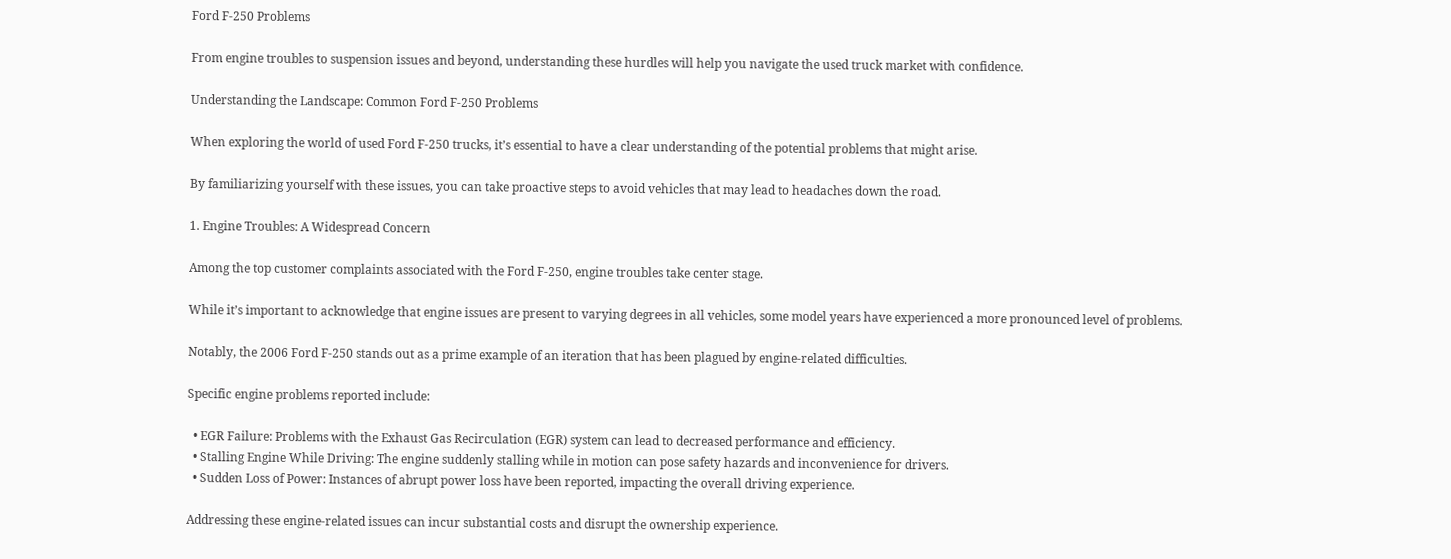Ford F-250 Problems

From engine troubles to suspension issues and beyond, understanding these hurdles will help you navigate the used truck market with confidence.

Understanding the Landscape: Common Ford F-250 Problems

When exploring the world of used Ford F-250 trucks, it’s essential to have a clear understanding of the potential problems that might arise.

By familiarizing yourself with these issues, you can take proactive steps to avoid vehicles that may lead to headaches down the road.

1. Engine Troubles: A Widespread Concern

Among the top customer complaints associated with the Ford F-250, engine troubles take center stage.

While it’s important to acknowledge that engine issues are present to varying degrees in all vehicles, some model years have experienced a more pronounced level of problems.

Notably, the 2006 Ford F-250 stands out as a prime example of an iteration that has been plagued by engine-related difficulties.

Specific engine problems reported include:

  • EGR Failure: Problems with the Exhaust Gas Recirculation (EGR) system can lead to decreased performance and efficiency.
  • Stalling Engine While Driving: The engine suddenly stalling while in motion can pose safety hazards and inconvenience for drivers.
  • Sudden Loss of Power: Instances of abrupt power loss have been reported, impacting the overall driving experience.

Addressing these engine-related issues can incur substantial costs and disrupt the ownership experience.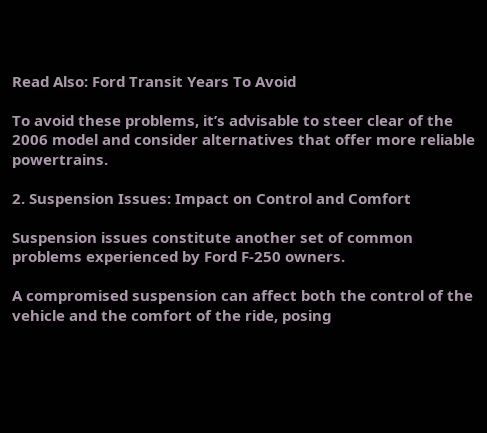Read Also: Ford Transit Years To Avoid

To avoid these problems, it’s advisable to steer clear of the 2006 model and consider alternatives that offer more reliable powertrains.

2. Suspension Issues: Impact on Control and Comfort

Suspension issues constitute another set of common problems experienced by Ford F-250 owners.

A compromised suspension can affect both the control of the vehicle and the comfort of the ride, posing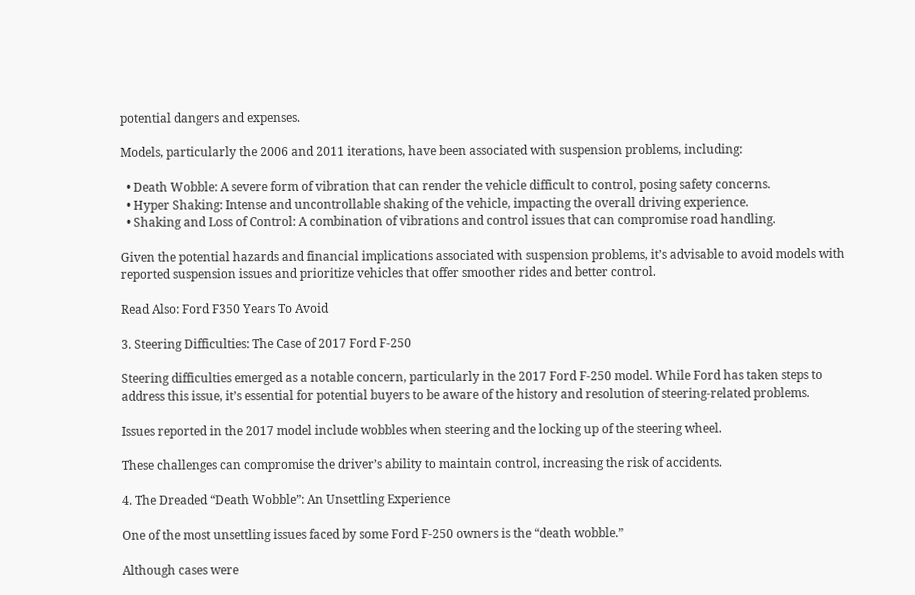potential dangers and expenses.

Models, particularly the 2006 and 2011 iterations, have been associated with suspension problems, including:

  • Death Wobble: A severe form of vibration that can render the vehicle difficult to control, posing safety concerns.
  • Hyper Shaking: Intense and uncontrollable shaking of the vehicle, impacting the overall driving experience.
  • Shaking and Loss of Control: A combination of vibrations and control issues that can compromise road handling.

Given the potential hazards and financial implications associated with suspension problems, it’s advisable to avoid models with reported suspension issues and prioritize vehicles that offer smoother rides and better control.

Read Also: Ford F350 Years To Avoid

3. Steering Difficulties: The Case of 2017 Ford F-250

Steering difficulties emerged as a notable concern, particularly in the 2017 Ford F-250 model. While Ford has taken steps to address this issue, it’s essential for potential buyers to be aware of the history and resolution of steering-related problems.

Issues reported in the 2017 model include wobbles when steering and the locking up of the steering wheel.

These challenges can compromise the driver’s ability to maintain control, increasing the risk of accidents.

4. The Dreaded “Death Wobble”: An Unsettling Experience

One of the most unsettling issues faced by some Ford F-250 owners is the “death wobble.”

Although cases were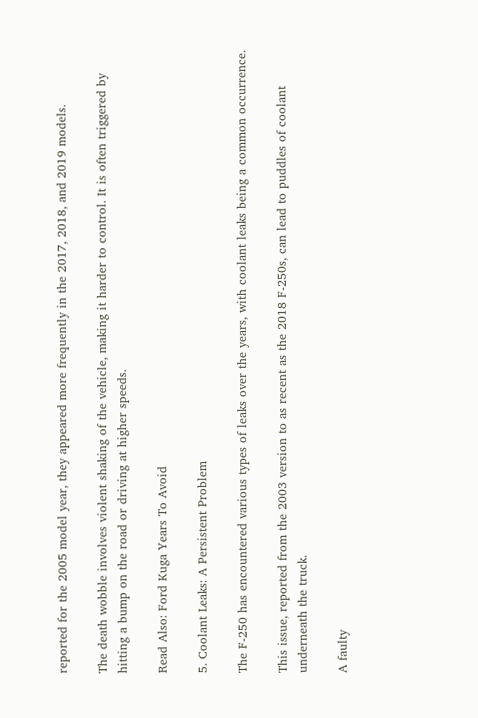reported for the 2005 model year, they appeared more frequently in the 2017, 2018, and 2019 models.

The death wobble involves violent shaking of the vehicle, making it harder to control. It is often triggered by hitting a bump on the road or driving at higher speeds.

Read Also: Ford Kuga Years To Avoid

5. Coolant Leaks: A Persistent Problem

The F-250 has encountered various types of leaks over the years, with coolant leaks being a common occurrence.

This issue, reported from the 2003 version to as recent as the 2018 F-250s, can lead to puddles of coolant underneath the truck.

A faulty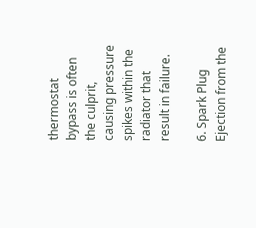thermostat bypass is often the culprit, causing pressure spikes within the radiator that result in failure.

6. Spark Plug Ejection from the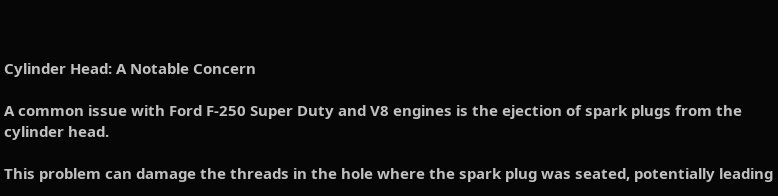Cylinder Head: A Notable Concern

A common issue with Ford F-250 Super Duty and V8 engines is the ejection of spark plugs from the cylinder head.

This problem can damage the threads in the hole where the spark plug was seated, potentially leading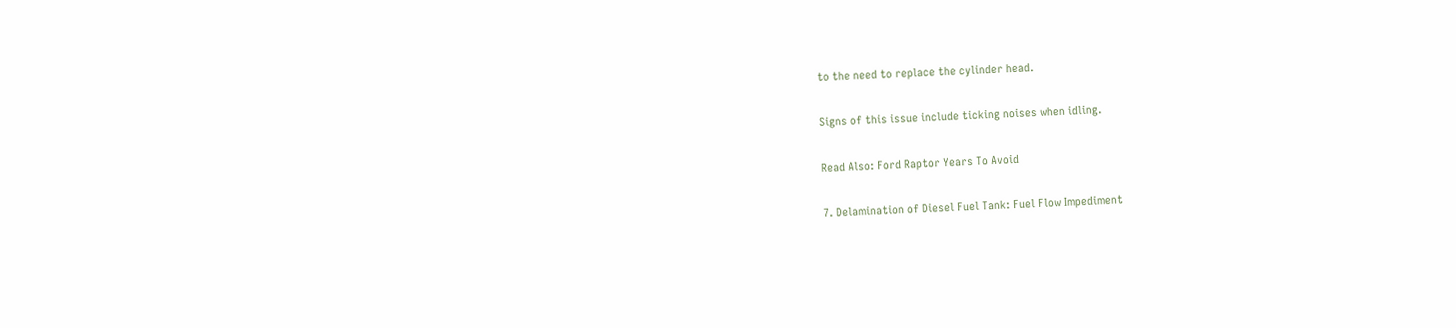to the need to replace the cylinder head.

Signs of this issue include ticking noises when idling.

Read Also: Ford Raptor Years To Avoid

7. Delamination of Diesel Fuel Tank: Fuel Flow Impediment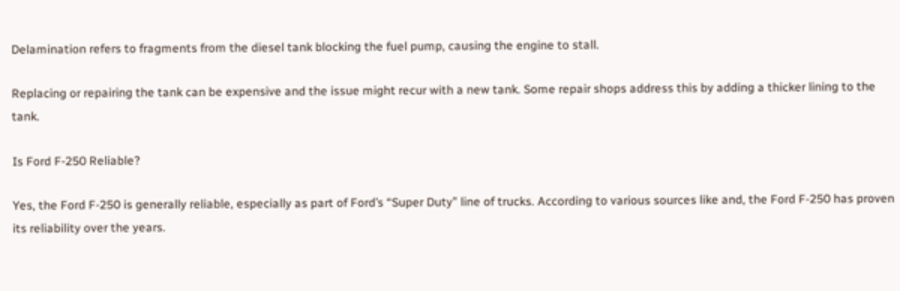Delamination refers to fragments from the diesel tank blocking the fuel pump, causing the engine to stall.

Replacing or repairing the tank can be expensive and the issue might recur with a new tank. Some repair shops address this by adding a thicker lining to the tank.

Is Ford F-250 Reliable?

Yes, the Ford F-250 is generally reliable, especially as part of Ford’s “Super Duty” line of trucks. According to various sources like and, the Ford F-250 has proven its reliability over the years.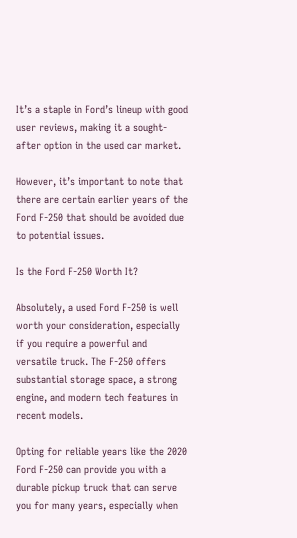It’s a staple in Ford’s lineup with good user reviews, making it a sought-after option in the used car market.

However, it’s important to note that there are certain earlier years of the Ford F-250 that should be avoided due to potential issues.

Is the Ford F-250 Worth It?

Absolutely, a used Ford F-250 is well worth your consideration, especially if you require a powerful and versatile truck. The F-250 offers substantial storage space, a strong engine, and modern tech features in recent models.

Opting for reliable years like the 2020 Ford F-250 can provide you with a durable pickup truck that can serve you for many years, especially when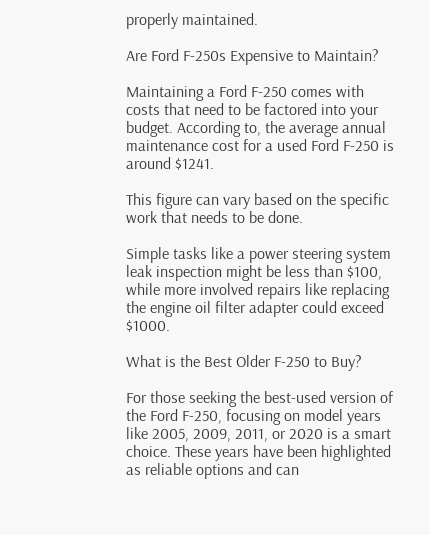properly maintained.

Are Ford F-250s Expensive to Maintain?

Maintaining a Ford F-250 comes with costs that need to be factored into your budget. According to, the average annual maintenance cost for a used Ford F-250 is around $1241.

This figure can vary based on the specific work that needs to be done.

Simple tasks like a power steering system leak inspection might be less than $100, while more involved repairs like replacing the engine oil filter adapter could exceed $1000.

What is the Best Older F-250 to Buy?

For those seeking the best-used version of the Ford F-250, focusing on model years like 2005, 2009, 2011, or 2020 is a smart choice. These years have been highlighted as reliable options and can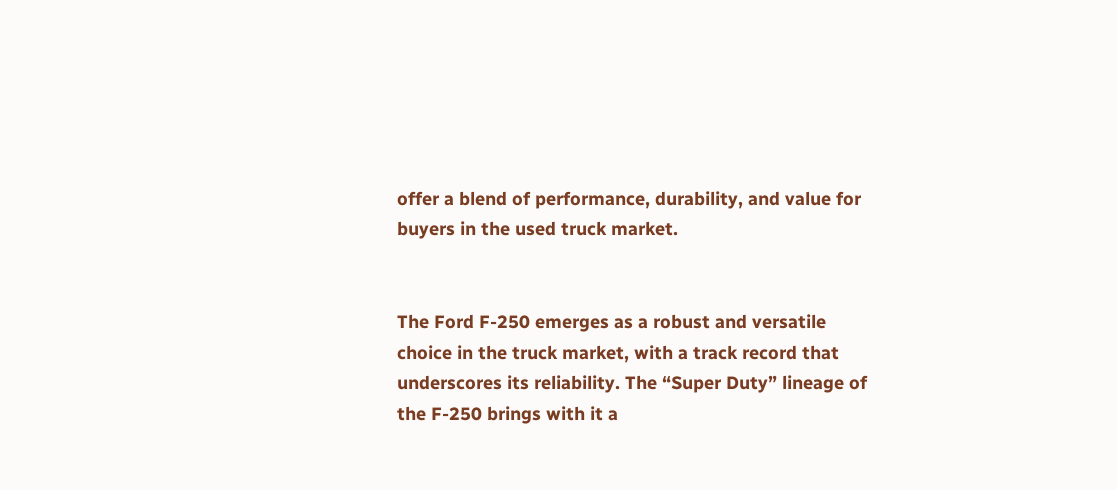offer a blend of performance, durability, and value for buyers in the used truck market.


The Ford F-250 emerges as a robust and versatile choice in the truck market, with a track record that underscores its reliability. The “Super Duty” lineage of the F-250 brings with it a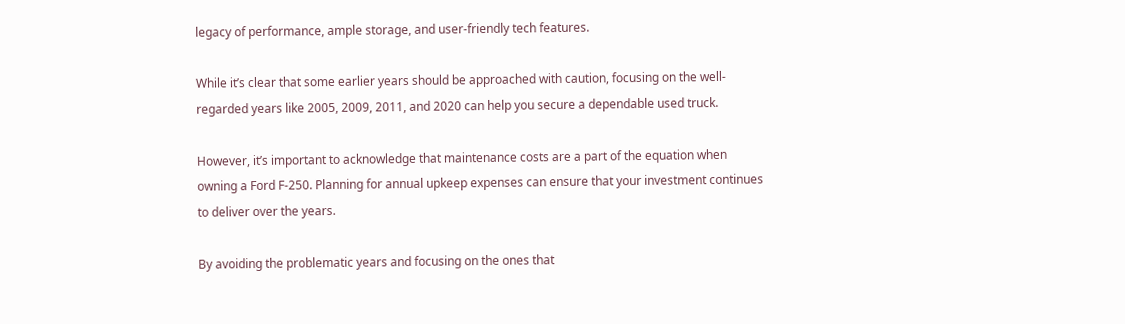legacy of performance, ample storage, and user-friendly tech features.

While it’s clear that some earlier years should be approached with caution, focusing on the well-regarded years like 2005, 2009, 2011, and 2020 can help you secure a dependable used truck.

However, it’s important to acknowledge that maintenance costs are a part of the equation when owning a Ford F-250. Planning for annual upkeep expenses can ensure that your investment continues to deliver over the years.

By avoiding the problematic years and focusing on the ones that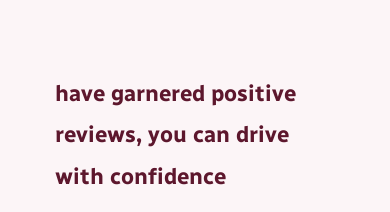have garnered positive reviews, you can drive with confidence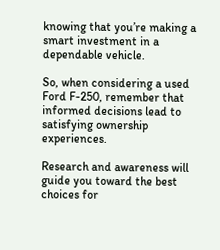knowing that you’re making a smart investment in a dependable vehicle.

So, when considering a used Ford F-250, remember that informed decisions lead to satisfying ownership experiences.

Research and awareness will guide you toward the best choices for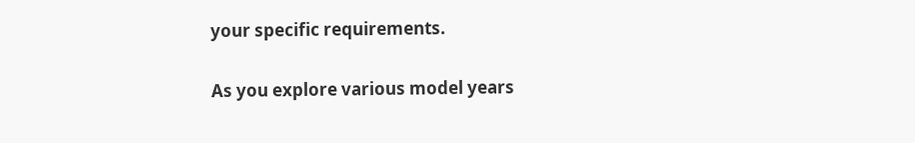your specific requirements.

As you explore various model years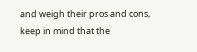and weigh their pros and cons, keep in mind that the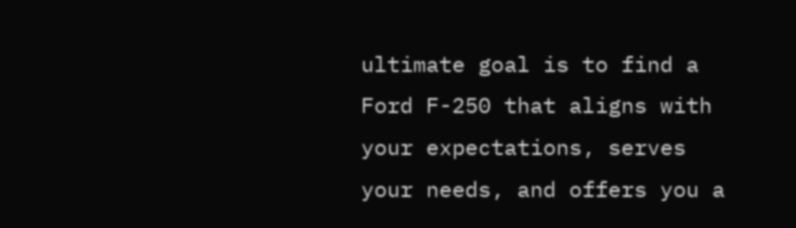ultimate goal is to find a Ford F-250 that aligns with your expectations, serves your needs, and offers you a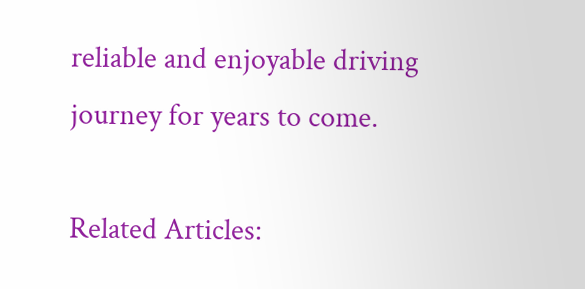reliable and enjoyable driving journey for years to come.

Related Articles: